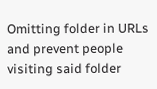Omitting folder in URLs and prevent people visiting said folder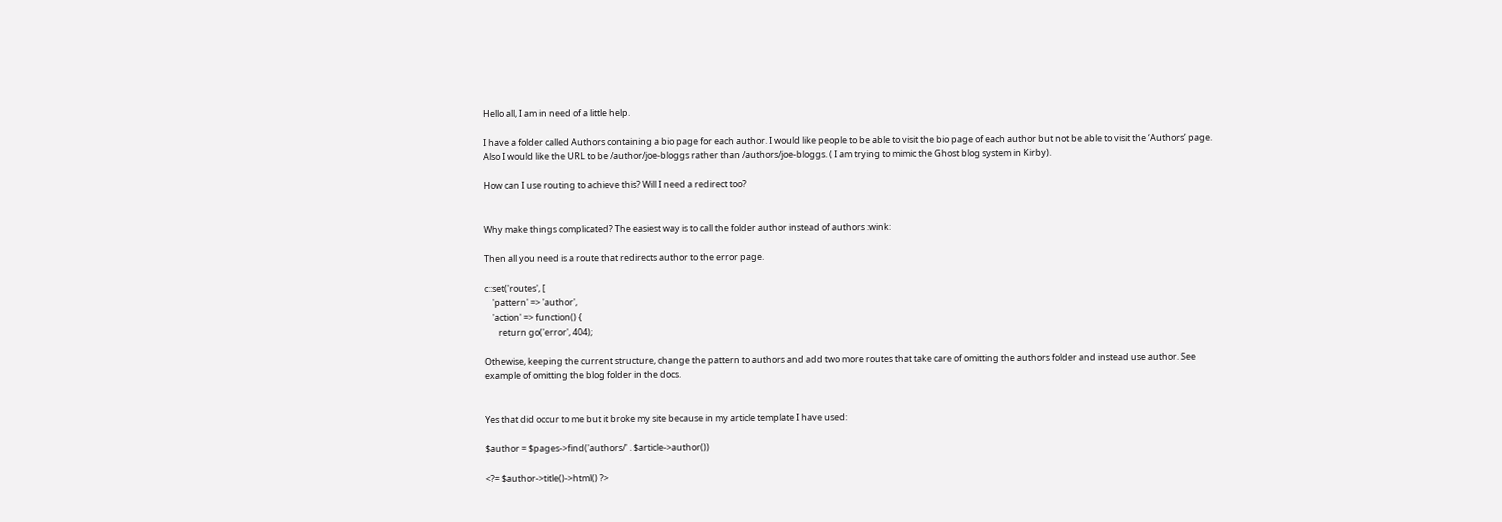Hello all, I am in need of a little help.

I have a folder called Authors containing a bio page for each author. I would like people to be able to visit the bio page of each author but not be able to visit the ‘Authors’ page. Also I would like the URL to be /author/joe-bloggs rather than /authors/joe-bloggs. ( I am trying to mimic the Ghost blog system in Kirby).

How can I use routing to achieve this? Will I need a redirect too?


Why make things complicated? The easiest way is to call the folder author instead of authors :wink:

Then all you need is a route that redirects author to the error page.

c::set('routes', [
    'pattern' => 'author',
    'action' => function() {
       return go('error', 404);

Othewise, keeping the current structure, change the pattern to authors and add two more routes that take care of omitting the authors folder and instead use author. See example of omitting the blog folder in the docs.


Yes that did occur to me but it broke my site because in my article template I have used:

$author = $pages->find('authors/' . $article->author())

<?= $author->title()->html() ?>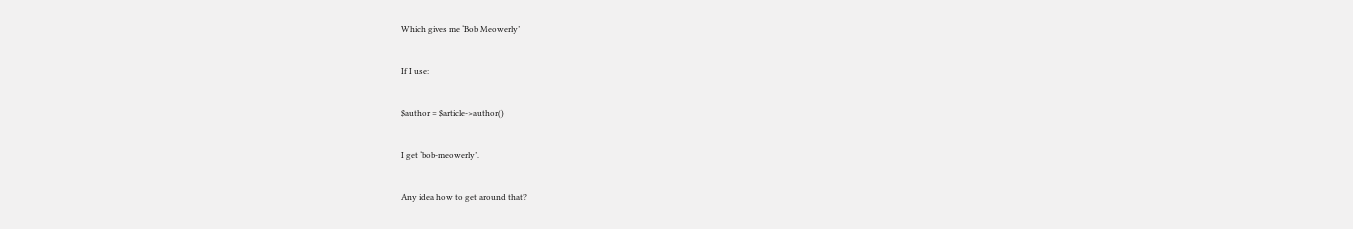Which gives me ‘Bob Meowerly’

If I use:

$author = $article->author()

I get ‘bob-meowerly’.

Any idea how to get around that?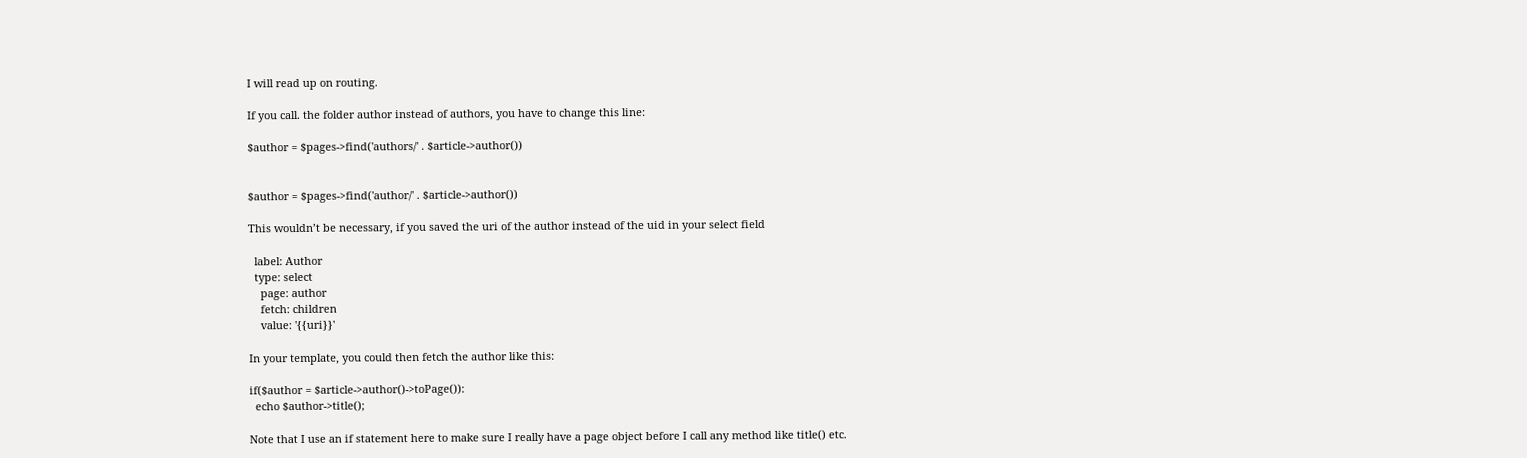I will read up on routing.

If you call. the folder author instead of authors, you have to change this line:

$author = $pages->find('authors/' . $article->author())


$author = $pages->find('author/' . $article->author())

This wouldn’t be necessary, if you saved the uri of the author instead of the uid in your select field

  label: Author
  type: select
    page: author
    fetch: children
    value: '{{uri}}'

In your template, you could then fetch the author like this:

if($author = $article->author()->toPage()):
  echo $author->title();

Note that I use an if statement here to make sure I really have a page object before I call any method like title() etc.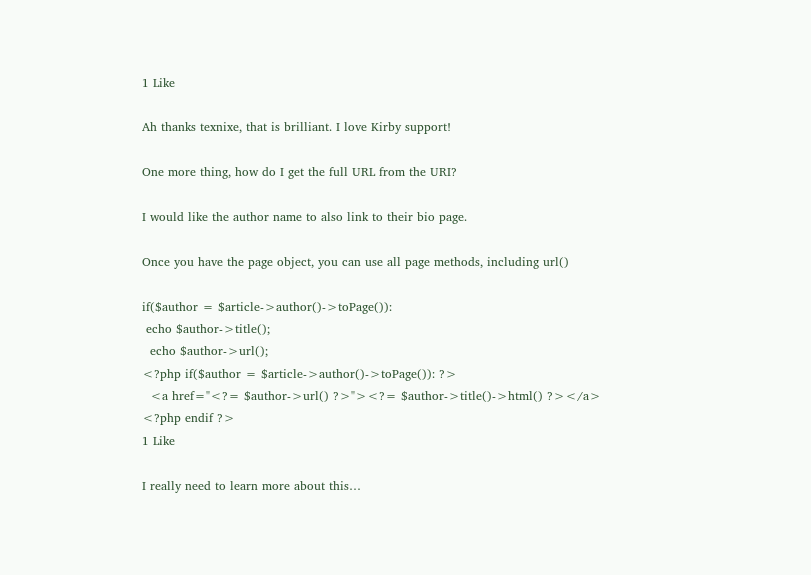1 Like

Ah thanks texnixe, that is brilliant. I love Kirby support!

One more thing, how do I get the full URL from the URI?

I would like the author name to also link to their bio page.

Once you have the page object, you can use all page methods, including url()

if($author = $article->author()->toPage()):
 echo $author->title();
  echo $author->url();
<?php if($author = $article->author()->toPage()): ?>
  <a href="<?= $author->url() ?>"><?= $author->title()->html() ?></a>
<?php endif ?>
1 Like

I really need to learn more about this…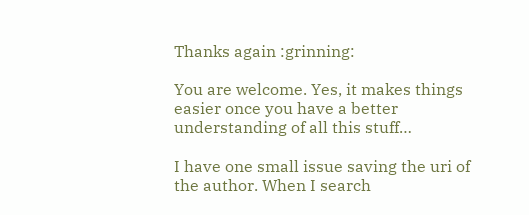Thanks again :grinning:

You are welcome. Yes, it makes things easier once you have a better understanding of all this stuff…

I have one small issue saving the uri of the author. When I search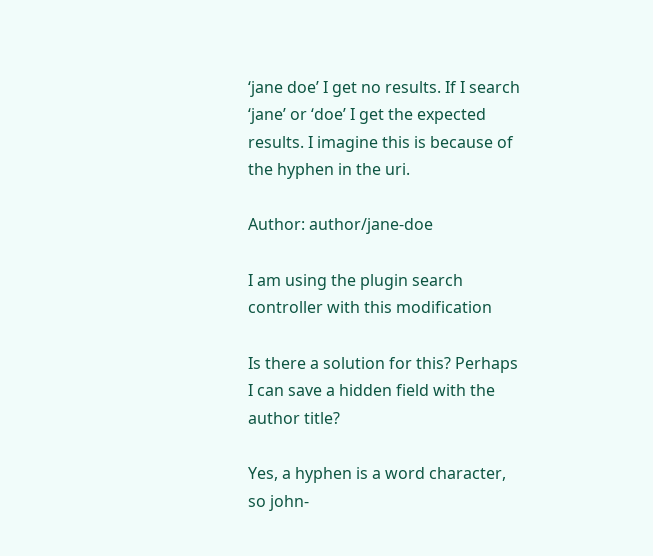‘jane doe’ I get no results. If I search ‘jane’ or ‘doe’ I get the expected results. I imagine this is because of the hyphen in the uri.

Author: author/jane-doe

I am using the plugin search controller with this modification

Is there a solution for this? Perhaps I can save a hidden field with the author title?

Yes, a hyphen is a word character, so john-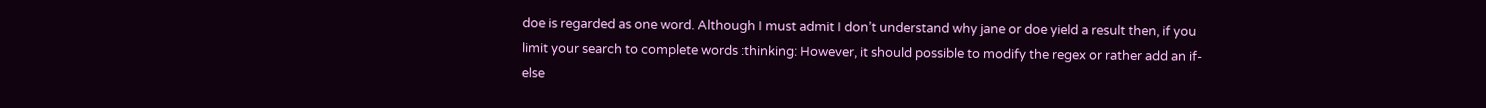doe is regarded as one word. Although I must admit I don’t understand why jane or doe yield a result then, if you limit your search to complete words :thinking: However, it should possible to modify the regex or rather add an if-else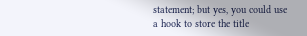statement; but yes, you could use a hook to store the title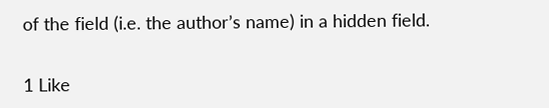of the field (i.e. the author’s name) in a hidden field.

1 Like